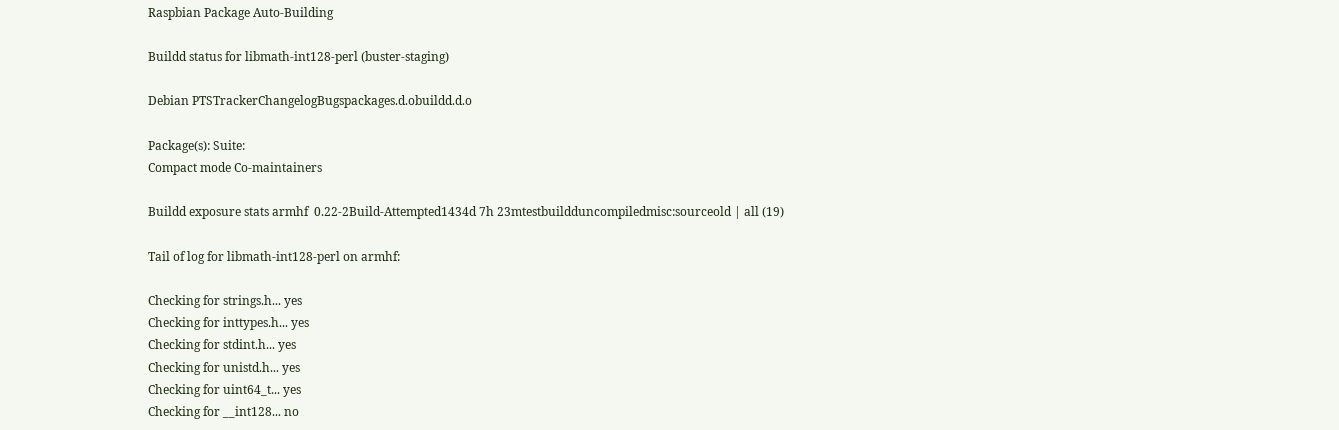Raspbian Package Auto-Building

Buildd status for libmath-int128-perl (buster-staging)

Debian PTSTrackerChangelogBugspackages.d.obuildd.d.o

Package(s): Suite:
Compact mode Co-maintainers

Buildd exposure stats armhf  0.22-2Build-Attempted1434d 7h 23mtestbuildduncompiledmisc:sourceold | all (19)

Tail of log for libmath-int128-perl on armhf:

Checking for strings.h... yes
Checking for inttypes.h... yes
Checking for stdint.h... yes
Checking for unistd.h... yes
Checking for uint64_t... yes
Checking for __int128... no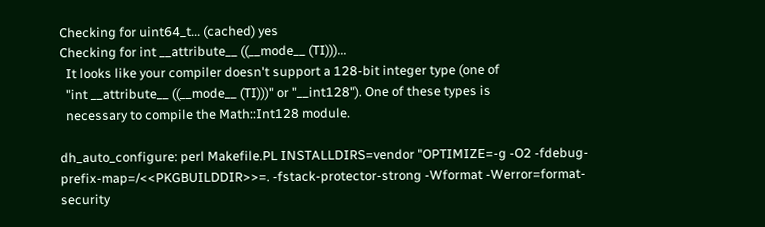Checking for uint64_t... (cached) yes
Checking for int __attribute__ ((__mode__ (TI)))...
  It looks like your compiler doesn't support a 128-bit integer type (one of
  "int __attribute__ ((__mode__ (TI)))" or "__int128"). One of these types is
  necessary to compile the Math::Int128 module.

dh_auto_configure: perl Makefile.PL INSTALLDIRS=vendor "OPTIMIZE=-g -O2 -fdebug-prefix-map=/<<PKGBUILDDIR>>=. -fstack-protector-strong -Wformat -Werror=format-security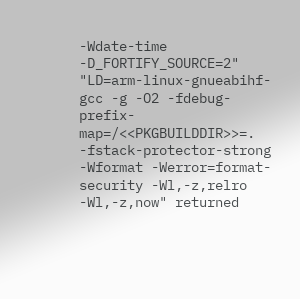-Wdate-time -D_FORTIFY_SOURCE=2" "LD=arm-linux-gnueabihf-gcc -g -O2 -fdebug-prefix-map=/<<PKGBUILDDIR>>=. -fstack-protector-strong -Wformat -Werror=format-security -Wl,-z,relro -Wl,-z,now" returned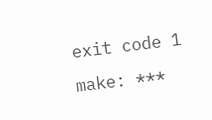exit code 1
make: ***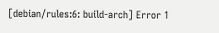[debian/rules:6: build-arch] Error 1